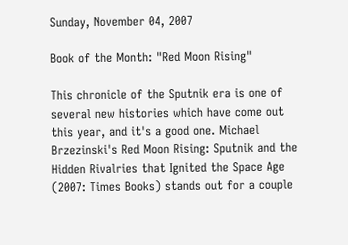Sunday, November 04, 2007

Book of the Month: "Red Moon Rising"

This chronicle of the Sputnik era is one of several new histories which have come out this year, and it's a good one. Michael Brzezinski's Red Moon Rising: Sputnik and the Hidden Rivalries that Ignited the Space Age (2007: Times Books) stands out for a couple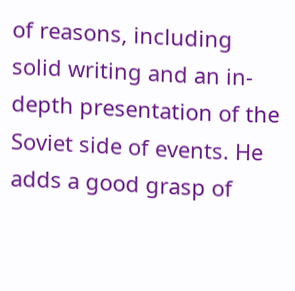of reasons, including solid writing and an in-depth presentation of the Soviet side of events. He adds a good grasp of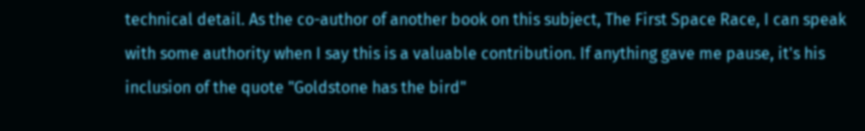technical detail. As the co-author of another book on this subject, The First Space Race, I can speak with some authority when I say this is a valuable contribution. If anything gave me pause, it's his inclusion of the quote "Goldstone has the bird"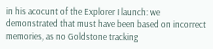in his acocunt of the Explorer I launch: we demonstrated that must have been based on incorrect memories, as no Goldstone tracking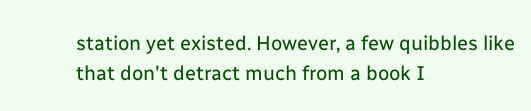station yet existed. However, a few quibbles like that don't detract much from a book I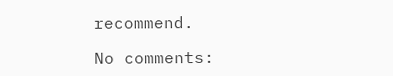recommend.

No comments: